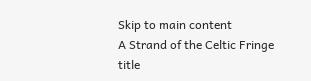Skip to main content
A Strand of the Celtic Fringe title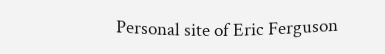Personal site of Eric Ferguson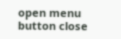open menu button close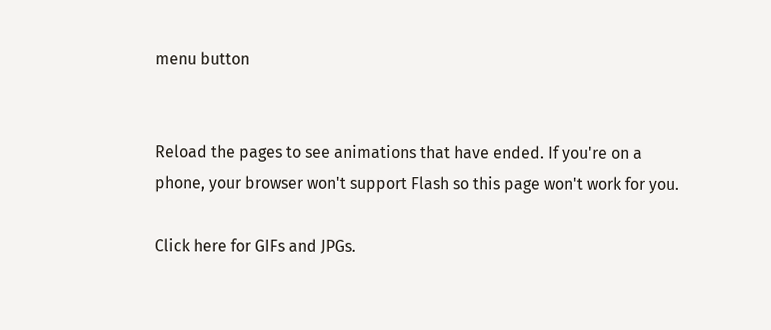menu button


Reload the pages to see animations that have ended. If you're on a phone, your browser won't support Flash so this page won't work for you.

Click here for GIFs and JPGs.